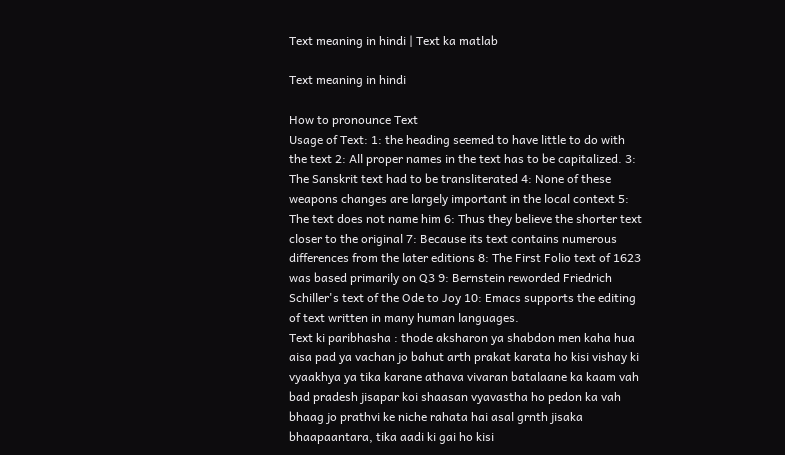Text meaning in hindi | Text ka matlab

Text meaning in hindi

How to pronounce Text
Usage of Text: 1: the heading seemed to have little to do with the text 2: All proper names in the text has to be capitalized. 3: The Sanskrit text had to be transliterated 4: None of these weapons changes are largely important in the local context 5: The text does not name him 6: Thus they believe the shorter text closer to the original 7: Because its text contains numerous differences from the later editions 8: The First Folio text of 1623 was based primarily on Q3 9: Bernstein reworded Friedrich Schiller's text of the Ode to Joy 10: Emacs supports the editing of text written in many human languages.
Text ki paribhasha : thode aksharon ya shabdon men kaha hua aisa pad ya vachan jo bahut arth prakat karata ho kisi vishay ki vyaakhya ya tika karane athava vivaran batalaane ka kaam vah bad pradesh jisapar koi shaasan vyavastha ho pedon ka vah bhaag jo prathvi ke niche rahata hai asal grnth jisaka bhaapaantara, tika aadi ki gai ho kisi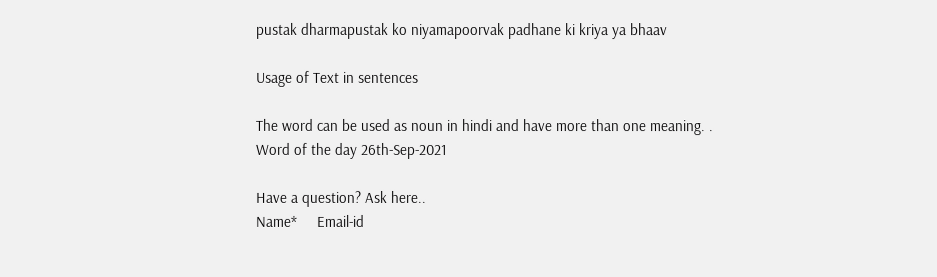pustak dharmapustak ko niyamapoorvak padhane ki kriya ya bhaav

Usage of Text in sentences

The word can be used as noun in hindi and have more than one meaning. .
Word of the day 26th-Sep-2021

Have a question? Ask here..
Name*     Email-id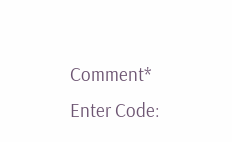Comment* Enter Code: